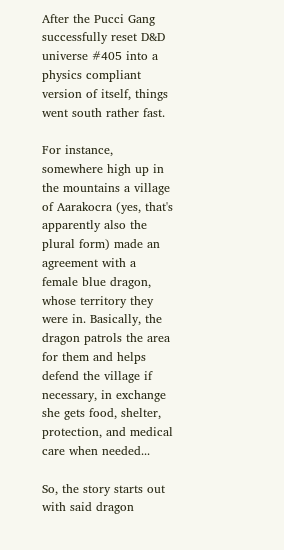After the Pucci Gang successfully reset D&D universe #405 into a physics compliant version of itself, things went south rather fast.

For instance, somewhere high up in the mountains a village of Aarakocra (yes, that's apparently also the plural form) made an agreement with a female blue dragon, whose territory they were in. Basically, the dragon patrols the area for them and helps defend the village if necessary, in exchange she gets food, shelter, protection, and medical care when needed...

So, the story starts out with said dragon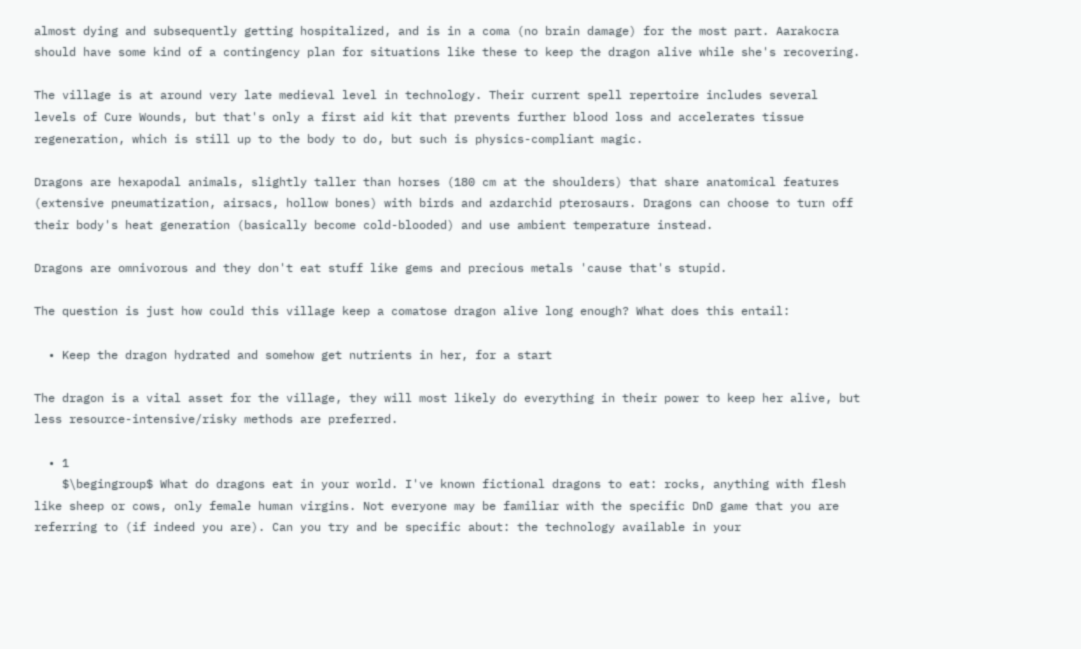almost dying and subsequently getting hospitalized, and is in a coma (no brain damage) for the most part. Aarakocra should have some kind of a contingency plan for situations like these to keep the dragon alive while she's recovering.

The village is at around very late medieval level in technology. Their current spell repertoire includes several levels of Cure Wounds, but that's only a first aid kit that prevents further blood loss and accelerates tissue regeneration, which is still up to the body to do, but such is physics-compliant magic.

Dragons are hexapodal animals, slightly taller than horses (180 cm at the shoulders) that share anatomical features (extensive pneumatization, airsacs, hollow bones) with birds and azdarchid pterosaurs. Dragons can choose to turn off their body's heat generation (basically become cold-blooded) and use ambient temperature instead.

Dragons are omnivorous and they don't eat stuff like gems and precious metals 'cause that's stupid.

The question is just how could this village keep a comatose dragon alive long enough? What does this entail:

  • Keep the dragon hydrated and somehow get nutrients in her, for a start

The dragon is a vital asset for the village, they will most likely do everything in their power to keep her alive, but less resource-intensive/risky methods are preferred.

  • 1
    $\begingroup$ What do dragons eat in your world. I've known fictional dragons to eat: rocks, anything with flesh like sheep or cows, only female human virgins. Not everyone may be familiar with the specific DnD game that you are referring to (if indeed you are). Can you try and be specific about: the technology available in your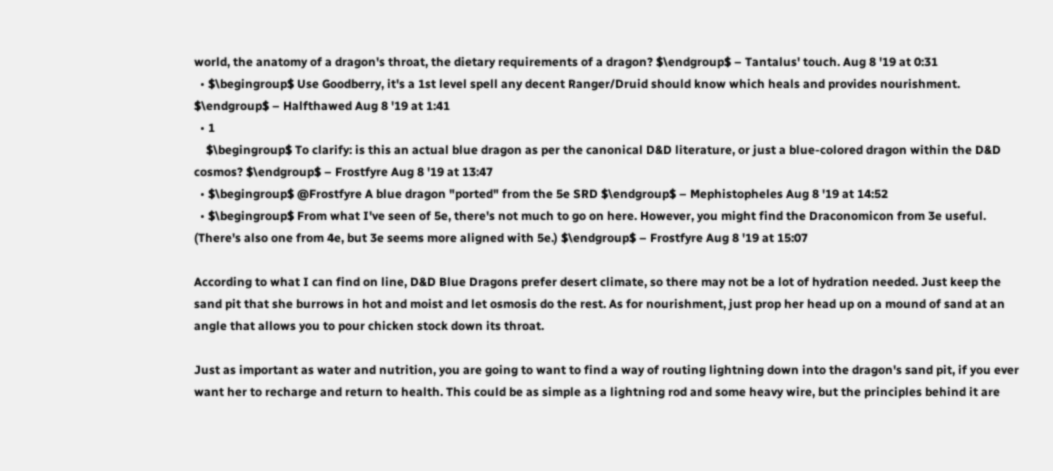world, the anatomy of a dragon's throat, the dietary requirements of a dragon? $\endgroup$ – Tantalus' touch. Aug 8 '19 at 0:31
  • $\begingroup$ Use Goodberry, it's a 1st level spell any decent Ranger/Druid should know which heals and provides nourishment. $\endgroup$ – Halfthawed Aug 8 '19 at 1:41
  • 1
    $\begingroup$ To clarify: is this an actual blue dragon as per the canonical D&D literature, or just a blue-colored dragon within the D&D cosmos? $\endgroup$ – Frostfyre Aug 8 '19 at 13:47
  • $\begingroup$ @Frostfyre A blue dragon "ported" from the 5e SRD $\endgroup$ – Mephistopheles Aug 8 '19 at 14:52
  • $\begingroup$ From what I've seen of 5e, there's not much to go on here. However, you might find the Draconomicon from 3e useful. (There's also one from 4e, but 3e seems more aligned with 5e.) $\endgroup$ – Frostfyre Aug 8 '19 at 15:07

According to what I can find on line, D&D Blue Dragons prefer desert climate, so there may not be a lot of hydration needed. Just keep the sand pit that she burrows in hot and moist and let osmosis do the rest. As for nourishment, just prop her head up on a mound of sand at an angle that allows you to pour chicken stock down its throat.

Just as important as water and nutrition, you are going to want to find a way of routing lightning down into the dragon's sand pit, if you ever want her to recharge and return to health. This could be as simple as a lightning rod and some heavy wire, but the principles behind it are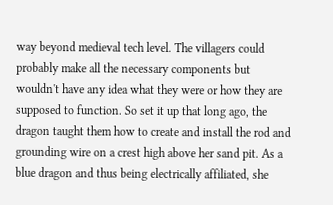way beyond medieval tech level. The villagers could probably make all the necessary components but wouldn't have any idea what they were or how they are supposed to function. So set it up that long ago, the dragon taught them how to create and install the rod and grounding wire on a crest high above her sand pit. As a blue dragon and thus being electrically affiliated, she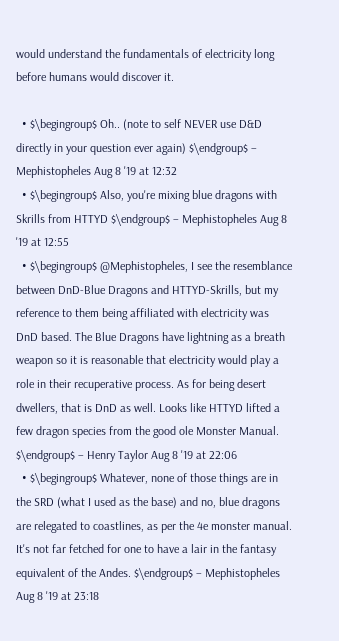would understand the fundamentals of electricity long before humans would discover it.

  • $\begingroup$ Oh.. (note to self NEVER use D&D directly in your question ever again) $\endgroup$ – Mephistopheles Aug 8 '19 at 12:32
  • $\begingroup$ Also, you're mixing blue dragons with Skrills from HTTYD $\endgroup$ – Mephistopheles Aug 8 '19 at 12:55
  • $\begingroup$ @Mephistopheles, I see the resemblance between DnD-Blue Dragons and HTTYD-Skrills, but my reference to them being affiliated with electricity was DnD based. The Blue Dragons have lightning as a breath weapon so it is reasonable that electricity would play a role in their recuperative process. As for being desert dwellers, that is DnD as well. Looks like HTTYD lifted a few dragon species from the good ole Monster Manual. $\endgroup$ – Henry Taylor Aug 8 '19 at 22:06
  • $\begingroup$ Whatever, none of those things are in the SRD (what I used as the base) and no, blue dragons are relegated to coastlines, as per the 4e monster manual. It's not far fetched for one to have a lair in the fantasy equivalent of the Andes. $\endgroup$ – Mephistopheles Aug 8 '19 at 23:18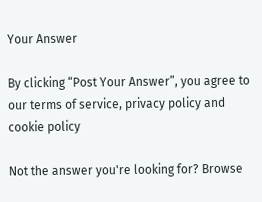Your Answer

By clicking “Post Your Answer”, you agree to our terms of service, privacy policy and cookie policy

Not the answer you're looking for? Browse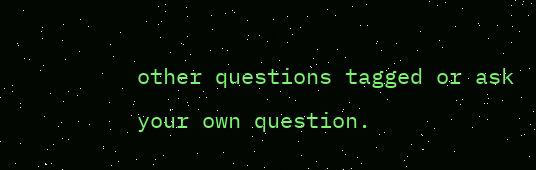other questions tagged or ask your own question.